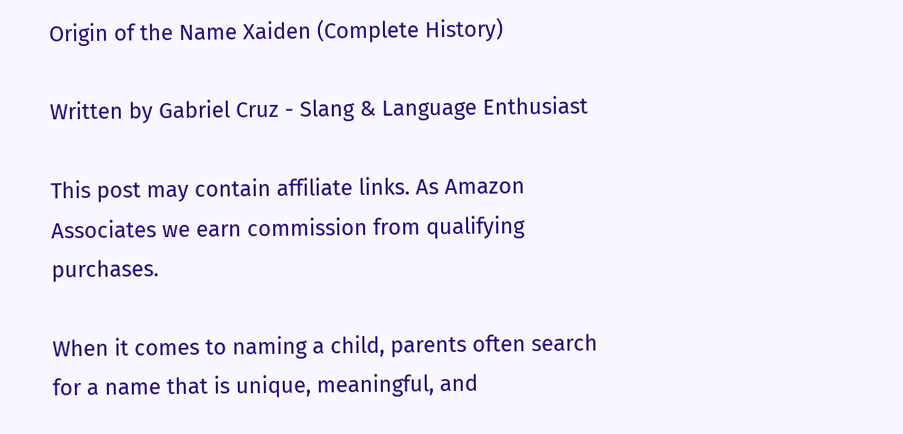Origin of the Name Xaiden (Complete History)

Written by Gabriel Cruz - Slang & Language Enthusiast

This post may contain affiliate links. As Amazon Associates we earn commission from qualifying purchases.

When it comes to naming a child, parents often search for a name that is unique, meaningful, and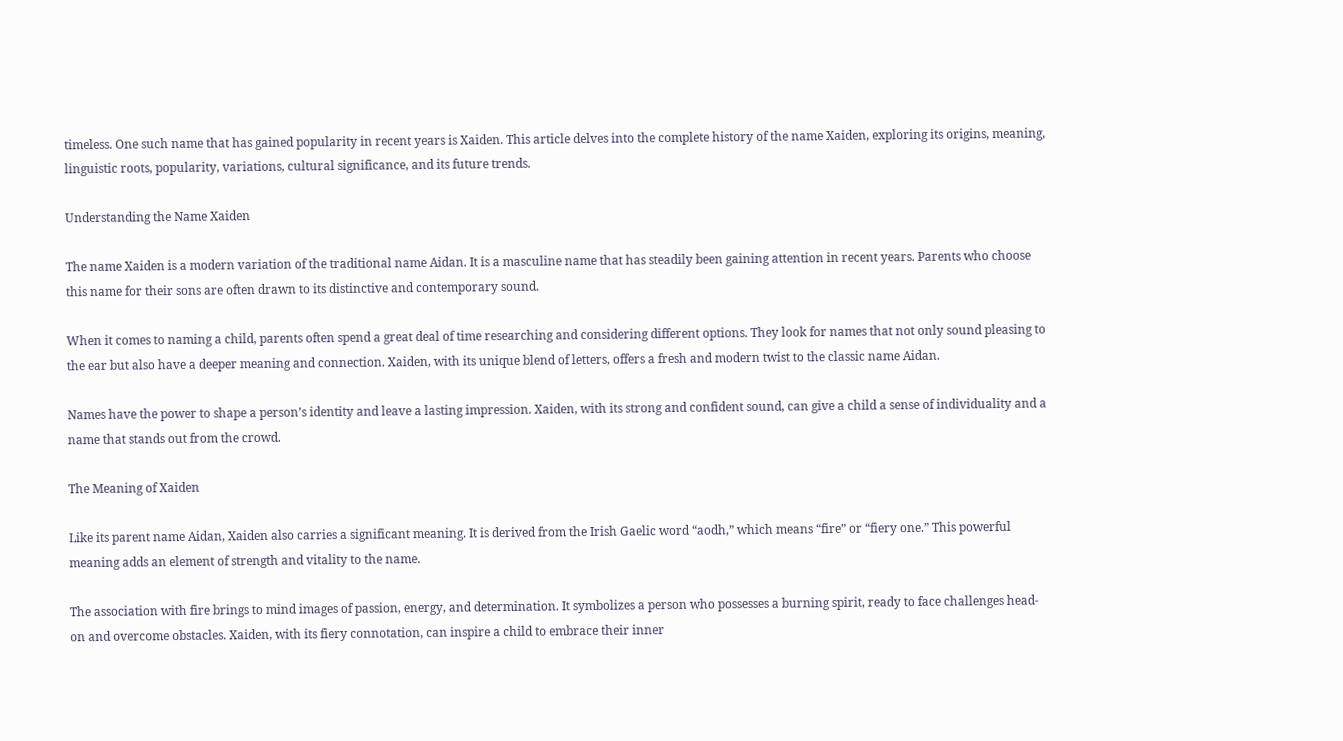timeless. One such name that has gained popularity in recent years is Xaiden. This article delves into the complete history of the name Xaiden, exploring its origins, meaning, linguistic roots, popularity, variations, cultural significance, and its future trends.

Understanding the Name Xaiden

The name Xaiden is a modern variation of the traditional name Aidan. It is a masculine name that has steadily been gaining attention in recent years. Parents who choose this name for their sons are often drawn to its distinctive and contemporary sound.

When it comes to naming a child, parents often spend a great deal of time researching and considering different options. They look for names that not only sound pleasing to the ear but also have a deeper meaning and connection. Xaiden, with its unique blend of letters, offers a fresh and modern twist to the classic name Aidan.

Names have the power to shape a person’s identity and leave a lasting impression. Xaiden, with its strong and confident sound, can give a child a sense of individuality and a name that stands out from the crowd.

The Meaning of Xaiden

Like its parent name Aidan, Xaiden also carries a significant meaning. It is derived from the Irish Gaelic word “aodh,” which means “fire” or “fiery one.” This powerful meaning adds an element of strength and vitality to the name.

The association with fire brings to mind images of passion, energy, and determination. It symbolizes a person who possesses a burning spirit, ready to face challenges head-on and overcome obstacles. Xaiden, with its fiery connotation, can inspire a child to embrace their inner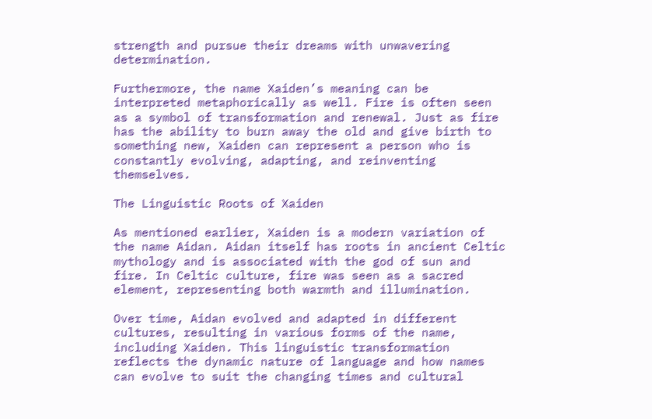strength and pursue their dreams with unwavering determination.

Furthermore, the name Xaiden’s meaning can be interpreted metaphorically as well. Fire is often seen as a symbol of transformation and renewal. Just as fire has the ability to burn away the old and give birth to something new, Xaiden can represent a person who is constantly evolving, adapting, and reinventing themselves.

The Linguistic Roots of Xaiden

As mentioned earlier, Xaiden is a modern variation of the name Aidan. Aidan itself has roots in ancient Celtic mythology and is associated with the god of sun and fire. In Celtic culture, fire was seen as a sacred element, representing both warmth and illumination.

Over time, Aidan evolved and adapted in different cultures, resulting in various forms of the name, including Xaiden. This linguistic transformation reflects the dynamic nature of language and how names can evolve to suit the changing times and cultural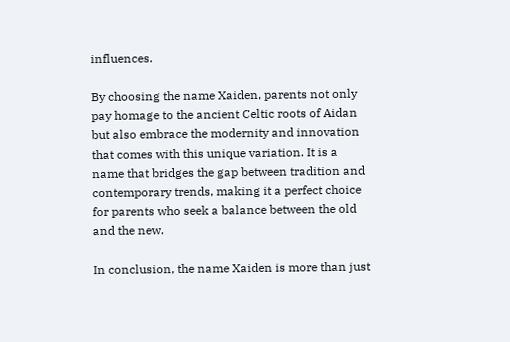influences.

By choosing the name Xaiden, parents not only pay homage to the ancient Celtic roots of Aidan but also embrace the modernity and innovation that comes with this unique variation. It is a name that bridges the gap between tradition and contemporary trends, making it a perfect choice for parents who seek a balance between the old and the new.

In conclusion, the name Xaiden is more than just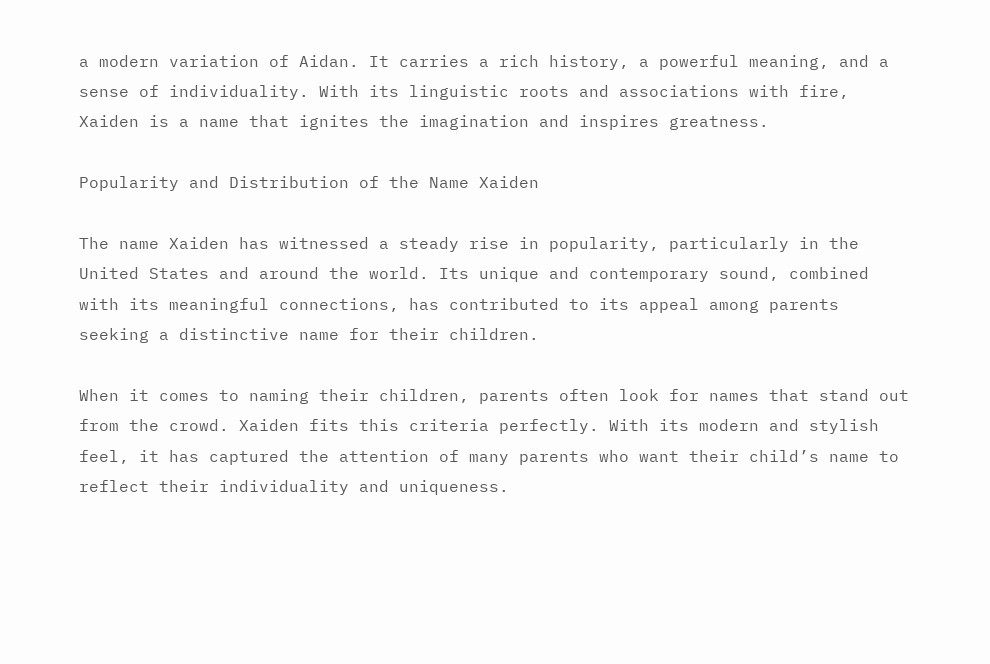a modern variation of Aidan. It carries a rich history, a powerful meaning, and a sense of individuality. With its linguistic roots and associations with fire, Xaiden is a name that ignites the imagination and inspires greatness.

Popularity and Distribution of the Name Xaiden

The name Xaiden has witnessed a steady rise in popularity, particularly in the United States and around the world. Its unique and contemporary sound, combined with its meaningful connections, has contributed to its appeal among parents seeking a distinctive name for their children.

When it comes to naming their children, parents often look for names that stand out from the crowd. Xaiden fits this criteria perfectly. With its modern and stylish feel, it has captured the attention of many parents who want their child’s name to reflect their individuality and uniqueness.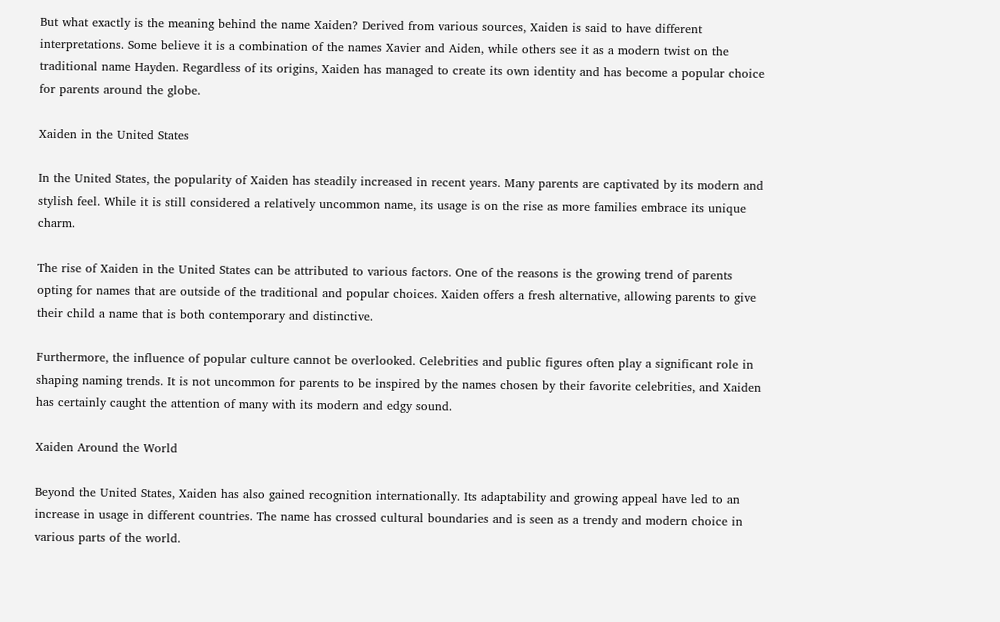But what exactly is the meaning behind the name Xaiden? Derived from various sources, Xaiden is said to have different interpretations. Some believe it is a combination of the names Xavier and Aiden, while others see it as a modern twist on the traditional name Hayden. Regardless of its origins, Xaiden has managed to create its own identity and has become a popular choice for parents around the globe.

Xaiden in the United States

In the United States, the popularity of Xaiden has steadily increased in recent years. Many parents are captivated by its modern and stylish feel. While it is still considered a relatively uncommon name, its usage is on the rise as more families embrace its unique charm.

The rise of Xaiden in the United States can be attributed to various factors. One of the reasons is the growing trend of parents opting for names that are outside of the traditional and popular choices. Xaiden offers a fresh alternative, allowing parents to give their child a name that is both contemporary and distinctive.

Furthermore, the influence of popular culture cannot be overlooked. Celebrities and public figures often play a significant role in shaping naming trends. It is not uncommon for parents to be inspired by the names chosen by their favorite celebrities, and Xaiden has certainly caught the attention of many with its modern and edgy sound.

Xaiden Around the World

Beyond the United States, Xaiden has also gained recognition internationally. Its adaptability and growing appeal have led to an increase in usage in different countries. The name has crossed cultural boundaries and is seen as a trendy and modern choice in various parts of the world.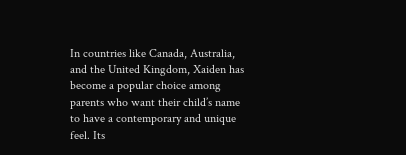In countries like Canada, Australia, and the United Kingdom, Xaiden has become a popular choice among parents who want their child’s name to have a contemporary and unique feel. Its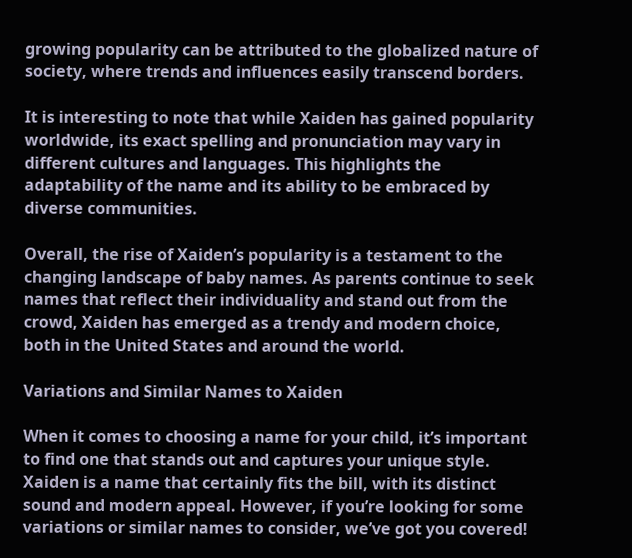growing popularity can be attributed to the globalized nature of society, where trends and influences easily transcend borders.

It is interesting to note that while Xaiden has gained popularity worldwide, its exact spelling and pronunciation may vary in different cultures and languages. This highlights the adaptability of the name and its ability to be embraced by diverse communities.

Overall, the rise of Xaiden’s popularity is a testament to the changing landscape of baby names. As parents continue to seek names that reflect their individuality and stand out from the crowd, Xaiden has emerged as a trendy and modern choice, both in the United States and around the world.

Variations and Similar Names to Xaiden

When it comes to choosing a name for your child, it’s important to find one that stands out and captures your unique style. Xaiden is a name that certainly fits the bill, with its distinct sound and modern appeal. However, if you’re looking for some variations or similar names to consider, we’ve got you covered!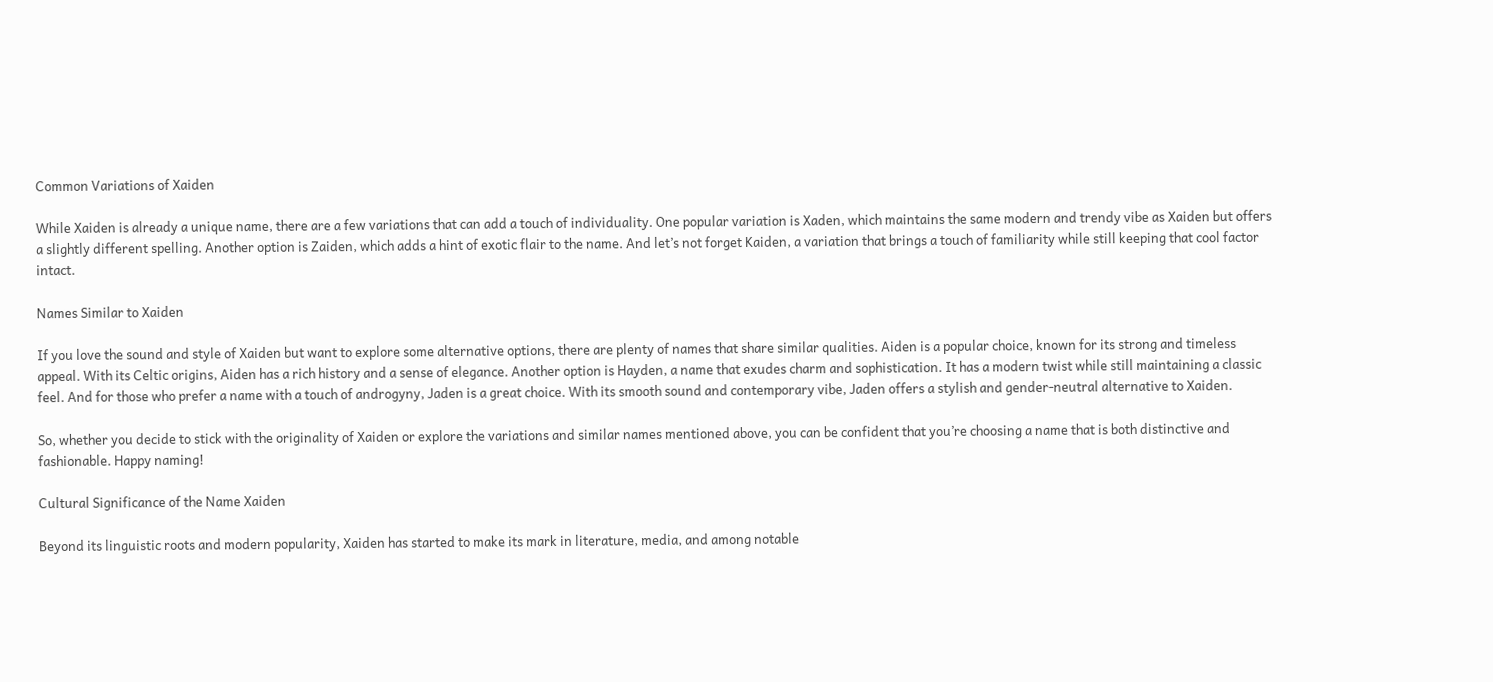Common Variations of Xaiden

While Xaiden is already a unique name, there are a few variations that can add a touch of individuality. One popular variation is Xaden, which maintains the same modern and trendy vibe as Xaiden but offers a slightly different spelling. Another option is Zaiden, which adds a hint of exotic flair to the name. And let’s not forget Kaiden, a variation that brings a touch of familiarity while still keeping that cool factor intact.

Names Similar to Xaiden

If you love the sound and style of Xaiden but want to explore some alternative options, there are plenty of names that share similar qualities. Aiden is a popular choice, known for its strong and timeless appeal. With its Celtic origins, Aiden has a rich history and a sense of elegance. Another option is Hayden, a name that exudes charm and sophistication. It has a modern twist while still maintaining a classic feel. And for those who prefer a name with a touch of androgyny, Jaden is a great choice. With its smooth sound and contemporary vibe, Jaden offers a stylish and gender-neutral alternative to Xaiden.

So, whether you decide to stick with the originality of Xaiden or explore the variations and similar names mentioned above, you can be confident that you’re choosing a name that is both distinctive and fashionable. Happy naming!

Cultural Significance of the Name Xaiden

Beyond its linguistic roots and modern popularity, Xaiden has started to make its mark in literature, media, and among notable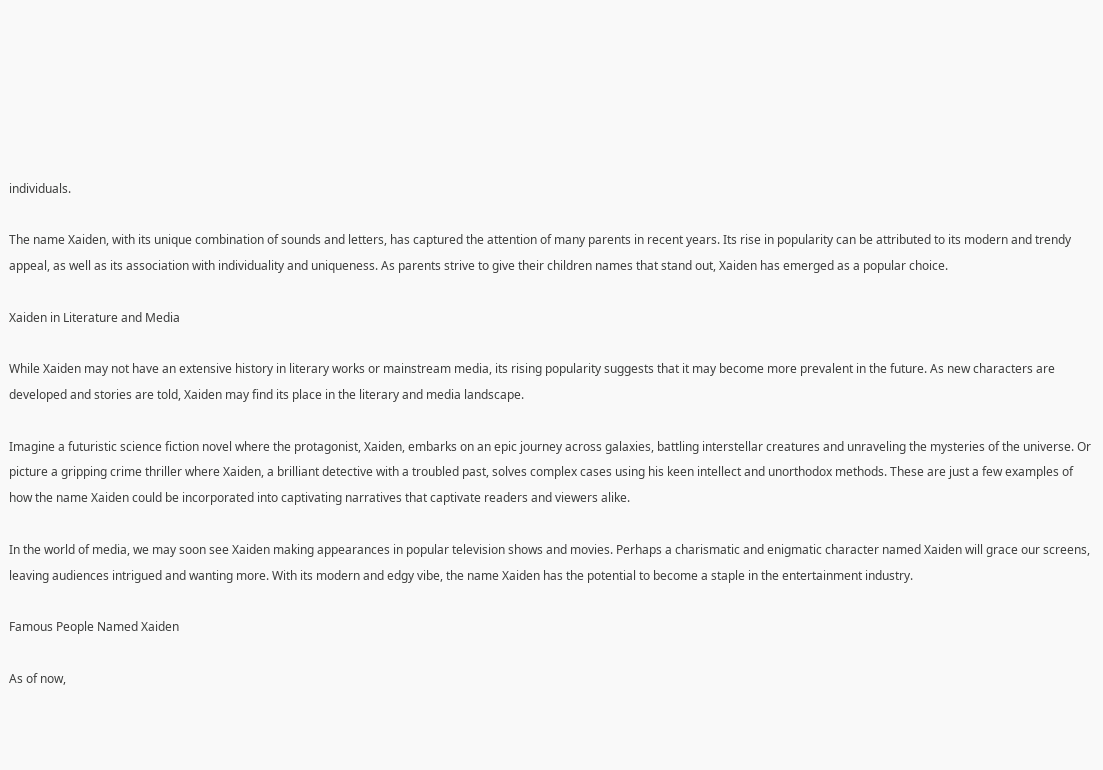individuals.

The name Xaiden, with its unique combination of sounds and letters, has captured the attention of many parents in recent years. Its rise in popularity can be attributed to its modern and trendy appeal, as well as its association with individuality and uniqueness. As parents strive to give their children names that stand out, Xaiden has emerged as a popular choice.

Xaiden in Literature and Media

While Xaiden may not have an extensive history in literary works or mainstream media, its rising popularity suggests that it may become more prevalent in the future. As new characters are developed and stories are told, Xaiden may find its place in the literary and media landscape.

Imagine a futuristic science fiction novel where the protagonist, Xaiden, embarks on an epic journey across galaxies, battling interstellar creatures and unraveling the mysteries of the universe. Or picture a gripping crime thriller where Xaiden, a brilliant detective with a troubled past, solves complex cases using his keen intellect and unorthodox methods. These are just a few examples of how the name Xaiden could be incorporated into captivating narratives that captivate readers and viewers alike.

In the world of media, we may soon see Xaiden making appearances in popular television shows and movies. Perhaps a charismatic and enigmatic character named Xaiden will grace our screens, leaving audiences intrigued and wanting more. With its modern and edgy vibe, the name Xaiden has the potential to become a staple in the entertainment industry.

Famous People Named Xaiden

As of now,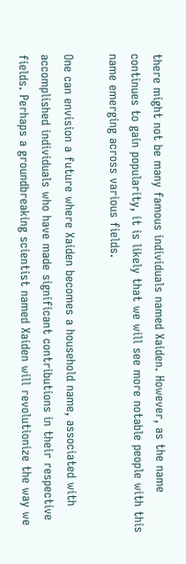there might not be many famous individuals named Xaiden. However, as the name continues to gain popularity, it is likely that we will see more notable people with this name emerging across various fields.

One can envision a future where Xaiden becomes a household name, associated with accomplished individuals who have made significant contributions in their respective fields. Perhaps a groundbreaking scientist named Xaiden will revolutionize the way we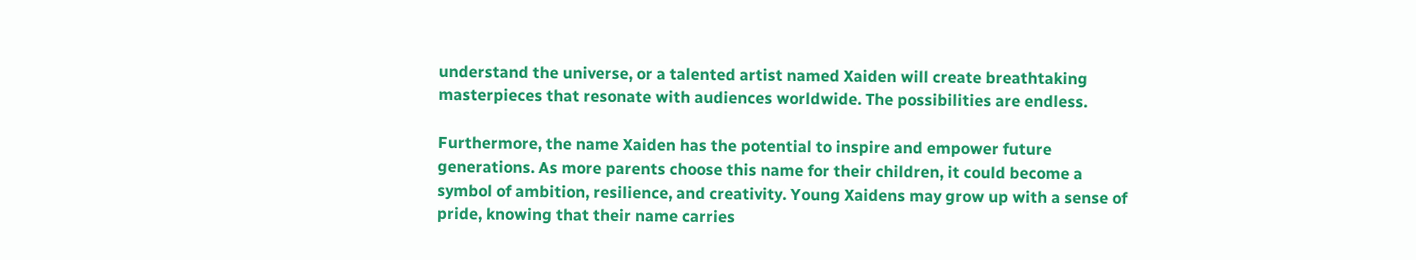understand the universe, or a talented artist named Xaiden will create breathtaking masterpieces that resonate with audiences worldwide. The possibilities are endless.

Furthermore, the name Xaiden has the potential to inspire and empower future generations. As more parents choose this name for their children, it could become a symbol of ambition, resilience, and creativity. Young Xaidens may grow up with a sense of pride, knowing that their name carries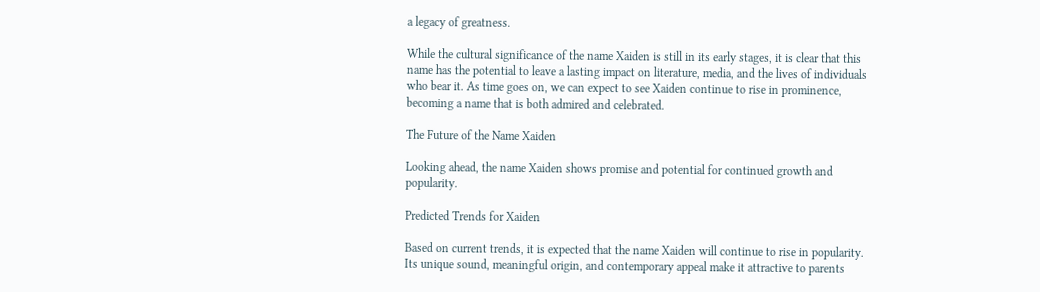a legacy of greatness.

While the cultural significance of the name Xaiden is still in its early stages, it is clear that this name has the potential to leave a lasting impact on literature, media, and the lives of individuals who bear it. As time goes on, we can expect to see Xaiden continue to rise in prominence, becoming a name that is both admired and celebrated.

The Future of the Name Xaiden

Looking ahead, the name Xaiden shows promise and potential for continued growth and popularity.

Predicted Trends for Xaiden

Based on current trends, it is expected that the name Xaiden will continue to rise in popularity. Its unique sound, meaningful origin, and contemporary appeal make it attractive to parents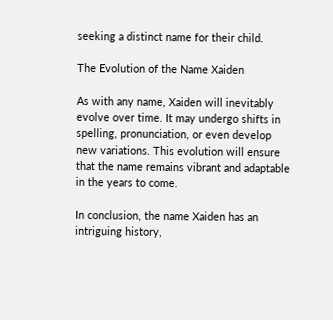seeking a distinct name for their child.

The Evolution of the Name Xaiden

As with any name, Xaiden will inevitably evolve over time. It may undergo shifts in spelling, pronunciation, or even develop new variations. This evolution will ensure that the name remains vibrant and adaptable in the years to come.

In conclusion, the name Xaiden has an intriguing history,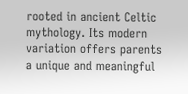rooted in ancient Celtic mythology. Its modern variation offers parents a unique and meaningful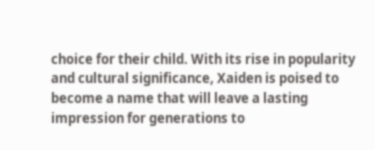choice for their child. With its rise in popularity and cultural significance, Xaiden is poised to become a name that will leave a lasting impression for generations to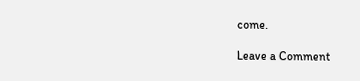come.

Leave a Comment